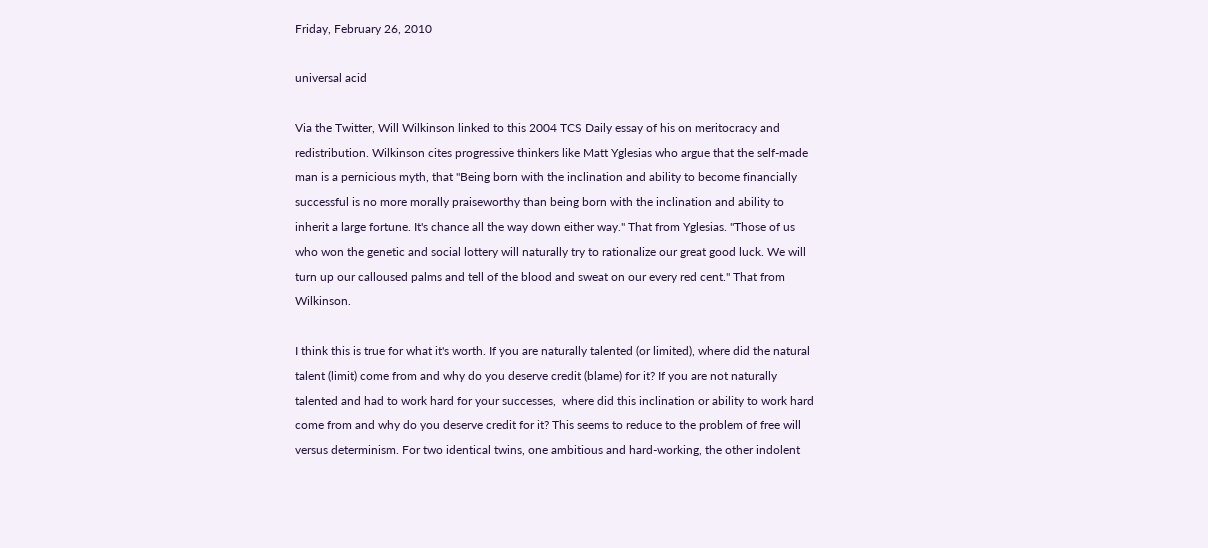Friday, February 26, 2010

universal acid

Via the Twitter, Will Wilkinson linked to this 2004 TCS Daily essay of his on meritocracy and redistribution. Wilkinson cites progressive thinkers like Matt Yglesias who argue that the self-made man is a pernicious myth, that "Being born with the inclination and ability to become financially successful is no more morally praiseworthy than being born with the inclination and ability to inherit a large fortune. It's chance all the way down either way." That from Yglesias. "Those of us who won the genetic and social lottery will naturally try to rationalize our great good luck. We will turn up our calloused palms and tell of the blood and sweat on our every red cent." That from Wilkinson.

I think this is true for what it's worth. If you are naturally talented (or limited), where did the natural talent (limit) come from and why do you deserve credit (blame) for it? If you are not naturally talented and had to work hard for your successes,  where did this inclination or ability to work hard come from and why do you deserve credit for it? This seems to reduce to the problem of free will versus determinism. For two identical twins, one ambitious and hard-working, the other indolent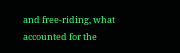and free-riding, what accounted for the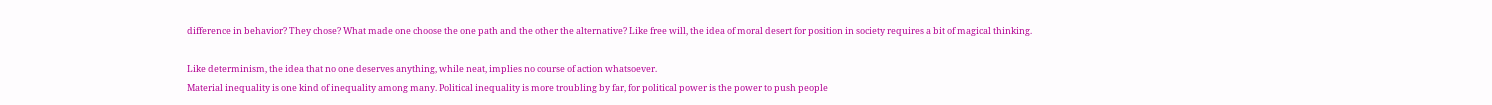difference in behavior? They chose? What made one choose the one path and the other the alternative? Like free will, the idea of moral desert for position in society requires a bit of magical thinking.

Like determinism, the idea that no one deserves anything, while neat, implies no course of action whatsoever.
Material inequality is one kind of inequality among many. Political inequality is more troubling by far, for political power is the power to push people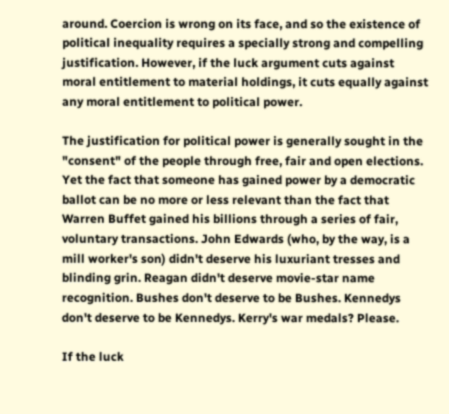around. Coercion is wrong on its face, and so the existence of political inequality requires a specially strong and compelling justification. However, if the luck argument cuts against moral entitlement to material holdings, it cuts equally against any moral entitlement to political power.

The justification for political power is generally sought in the "consent" of the people through free, fair and open elections. Yet the fact that someone has gained power by a democratic ballot can be no more or less relevant than the fact that Warren Buffet gained his billions through a series of fair, voluntary transactions. John Edwards (who, by the way, is a mill worker's son) didn't deserve his luxuriant tresses and blinding grin. Reagan didn't deserve movie-star name recognition. Bushes don't deserve to be Bushes. Kennedys don't deserve to be Kennedys. Kerry's war medals? Please.

If the luck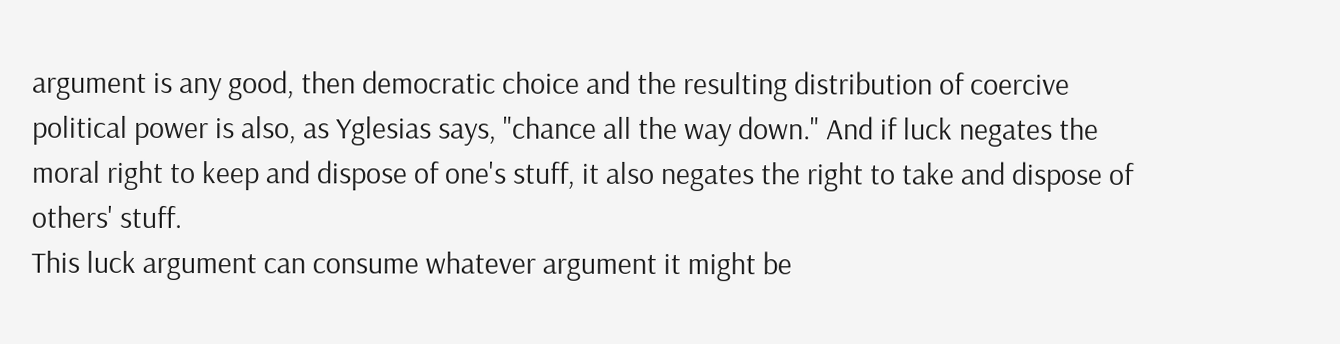argument is any good, then democratic choice and the resulting distribution of coercive political power is also, as Yglesias says, "chance all the way down." And if luck negates the moral right to keep and dispose of one's stuff, it also negates the right to take and dispose of others' stuff.
This luck argument can consume whatever argument it might be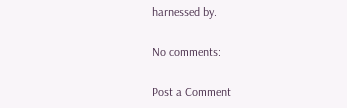harnessed by.

No comments:

Post a Comment